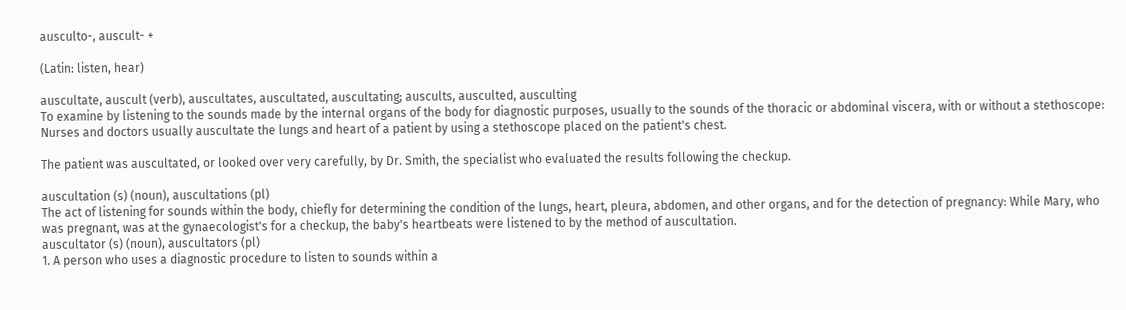ausculto-, auscult- +

(Latin: listen, hear)

auscultate, auscult (verb), auscultates, auscultated, auscultating; auscults, ausculted, ausculting
To examine by listening to the sounds made by the internal organs of the body for diagnostic purposes, usually to the sounds of the thoracic or abdominal viscera, with or without a stethoscope: Nurses and doctors usually auscultate the lungs and heart of a patient by using a stethoscope placed on the patient's chest.

The patient was auscultated, or looked over very carefully, by Dr. Smith, the specialist who evaluated the results following the checkup.

auscultation (s) (noun), auscultations (pl)
The act of listening for sounds within the body, chiefly for determining the condition of the lungs, heart, pleura, abdomen, and other organs, and for the detection of pregnancy: While Mary, who was pregnant, was at the gynaecologist's for a checkup, the baby's heartbeats were listened to by the method of auscultation.
auscultator (s) (noun), auscultators (pl)
1. A person who uses a diagnostic procedure to listen to sounds within a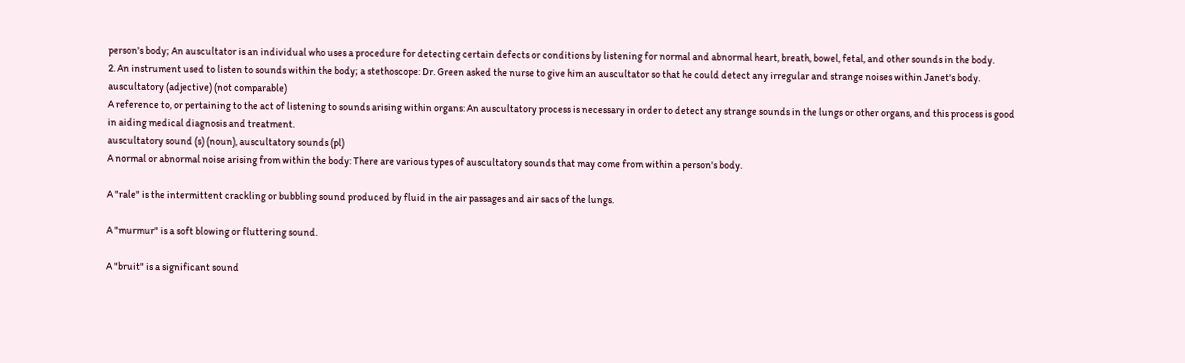person's body; An auscultator is an individual who uses a procedure for detecting certain defects or conditions by listening for normal and abnormal heart, breath, bowel, fetal, and other sounds in the body.
2. An instrument used to listen to sounds within the body; a stethoscope: Dr. Green asked the nurse to give him an auscultator so that he could detect any irregular and strange noises within Janet's body.
auscultatory (adjective) (not comparable)
A reference to, or pertaining to the act of listening to sounds arising within organs: An auscultatory process is necessary in order to detect any strange sounds in the lungs or other organs, and this process is good in aiding medical diagnosis and treatment.
auscultatory sound (s) (noun), auscultatory sounds (pl)
A normal or abnormal noise arising from within the body: There are various types of auscultatory sounds that may come from within a person's body.

A "rale" is the intermittent crackling or bubbling sound produced by fluid in the air passages and air sacs of the lungs.

A "murmur" is a soft blowing or fluttering sound.

A "bruit" is a significant sound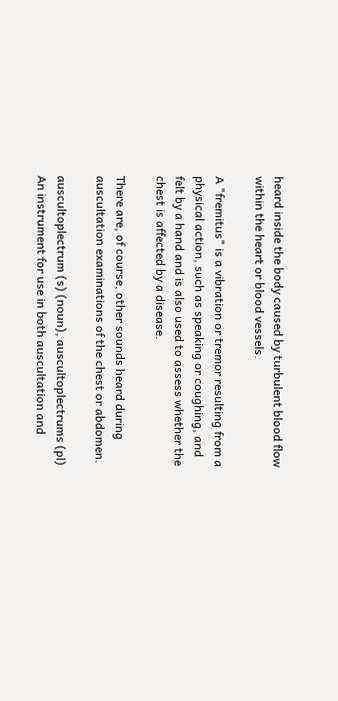heard inside the body caused by turbulent blood flow within the heart or blood vessels.

A "fremitus" is a vibration or tremor resulting from a physical action, such as speaking or coughing, and felt by a hand and is also used to assess whether the chest is affected by a disease.

There are, of course, other sounds heard during auscultation examinations of the chest or abdomen.

auscultoplectrum (s) (noun), auscultoplectrums (pl)
An instrument for use in both auscultation and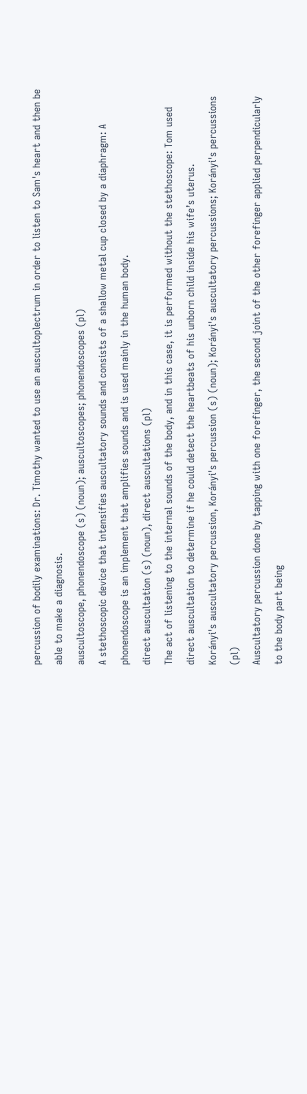percussion of bodily examinations: Dr. Timothy wanted to use an auscultoplectrum in order to listen to Sam's heart and then be able to make a diagnosis.
auscultoscope, phonendoscope (s) (noun); auscultoscopes; phonendoscopes (pl)
A stethoscopic device that intensifies auscultatory sounds and consists of a shallow metal cup closed by a diaphragm: A phonendoscope is an implement that amplifies sounds and is used mainly in the human body.
direct auscultation (s) (noun), direct auscultations (pl)
The act of listening to the internal sounds of the body, and in this case, it is performed without the stethoscope: Tom used direct auscultation to determine if he could detect the heartbeats of his unborn child inside his wife’s uterus.
Korányi's auscultatory percussion, Korányi's percussion (s) (noun); Korányi's auscultatory percussions; Korányi's percussions (pl)
Auscultatory percussion done by tapping with one forefinger, the second joint of the other forefinger applied perpendicularly to the body part being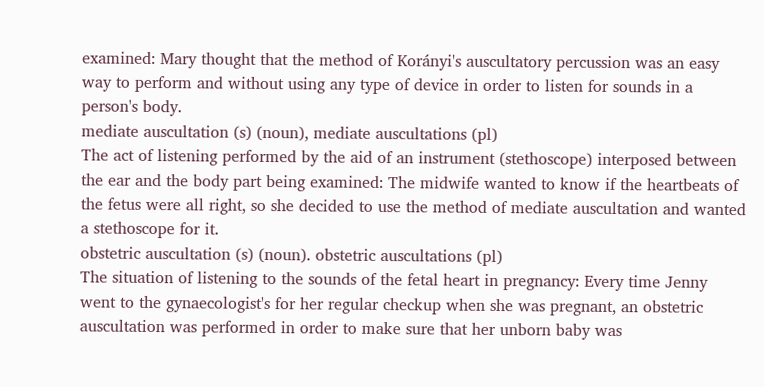examined: Mary thought that the method of Korányi's auscultatory percussion was an easy way to perform and without using any type of device in order to listen for sounds in a person's body.
mediate auscultation (s) (noun), mediate auscultations (pl)
The act of listening performed by the aid of an instrument (stethoscope) interposed between the ear and the body part being examined: The midwife wanted to know if the heartbeats of the fetus were all right, so she decided to use the method of mediate auscultation and wanted a stethoscope for it.
obstetric auscultation (s) (noun). obstetric auscultations (pl)
The situation of listening to the sounds of the fetal heart in pregnancy: Every time Jenny went to the gynaecologist's for her regular checkup when she was pregnant, an obstetric auscultation was performed in order to make sure that her unborn baby was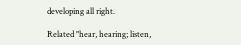developing all right.

Related "hear, hearing; listen,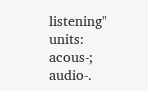listening" units: acous-; audio-.